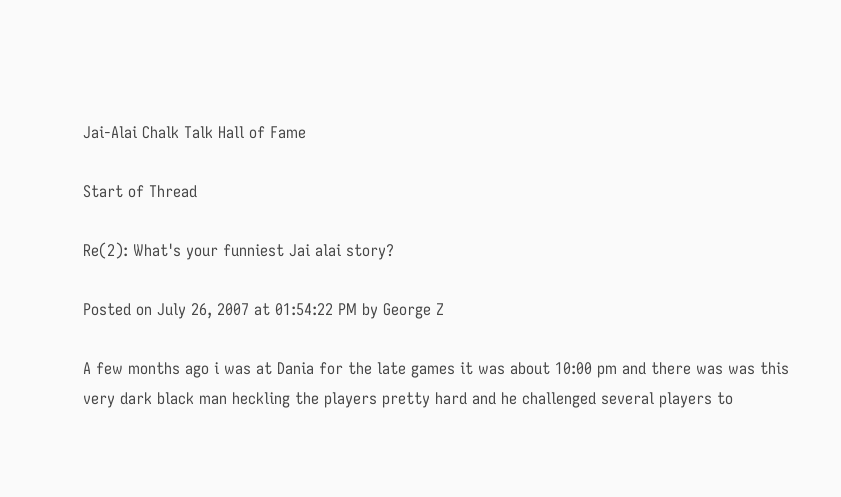Jai-Alai Chalk Talk Hall of Fame

Start of Thread

Re(2): What's your funniest Jai alai story?

Posted on July 26, 2007 at 01:54:22 PM by George Z

A few months ago i was at Dania for the late games it was about 10:00 pm and there was was this very dark black man heckling the players pretty hard and he challenged several players to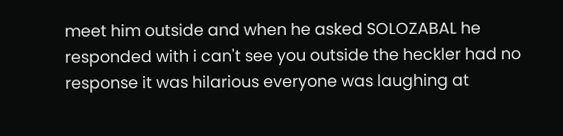meet him outside and when he asked SOLOZABAL he responded with i can't see you outside the heckler had no response it was hilarious everyone was laughing at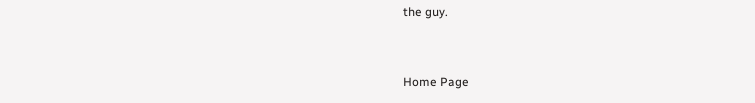the guy.


Home Page